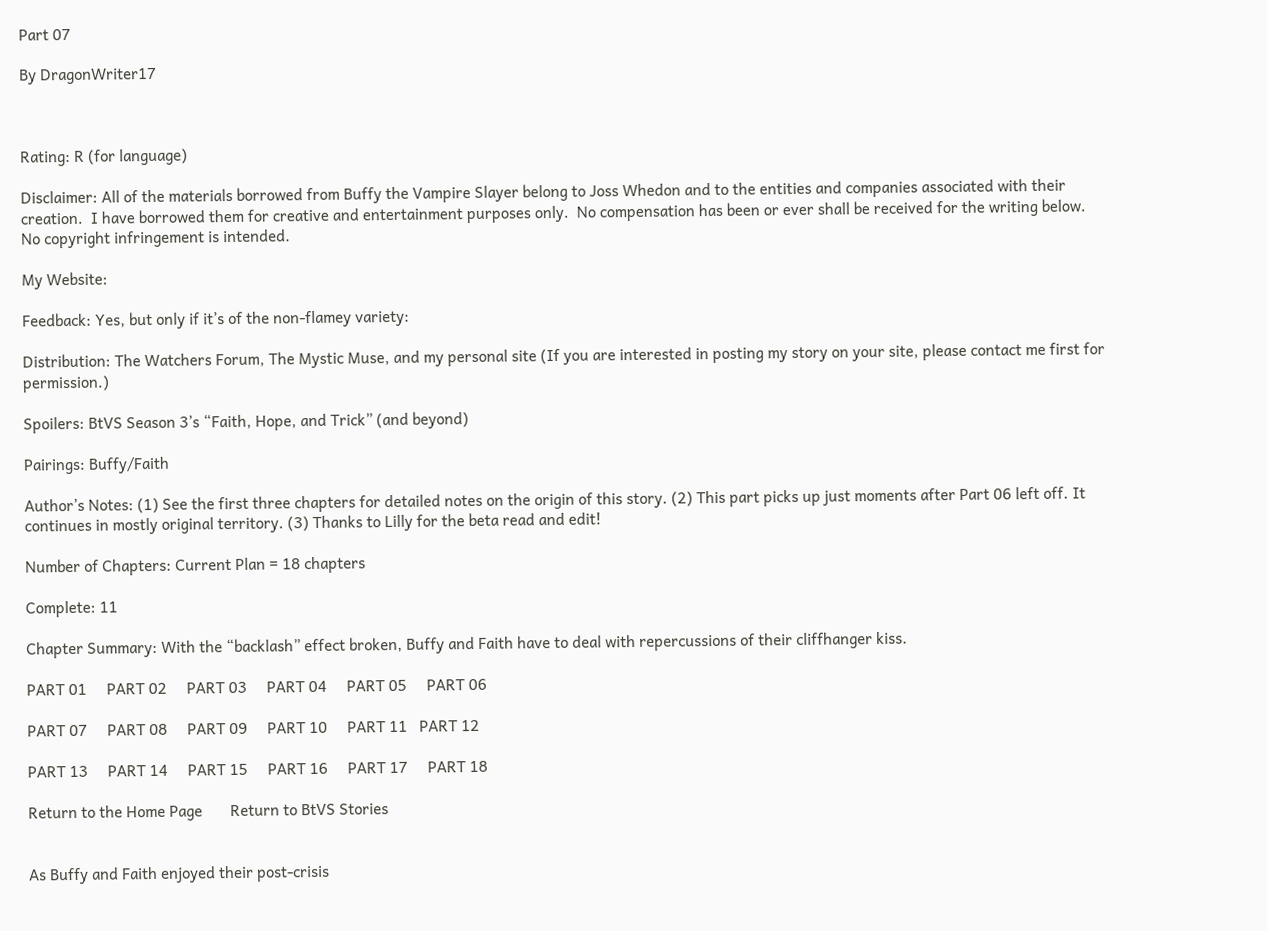Part 07

By DragonWriter17



Rating: R (for language)

Disclaimer: All of the materials borrowed from Buffy the Vampire Slayer belong to Joss Whedon and to the entities and companies associated with their creation.  I have borrowed them for creative and entertainment purposes only.  No compensation has been or ever shall be received for the writing below.  No copyright infringement is intended.

My Website:

Feedback: Yes, but only if it’s of the non-flamey variety:

Distribution: The Watchers Forum, The Mystic Muse, and my personal site (If you are interested in posting my story on your site, please contact me first for permission.)

Spoilers: BtVS Season 3’s “Faith, Hope, and Trick” (and beyond)

Pairings: Buffy/Faith

Author’s Notes: (1) See the first three chapters for detailed notes on the origin of this story. (2) This part picks up just moments after Part 06 left off. It continues in mostly original territory. (3) Thanks to Lilly for the beta read and edit!

Number of Chapters: Current Plan = 18 chapters

Complete: 11

Chapter Summary: With the “backlash” effect broken, Buffy and Faith have to deal with repercussions of their cliffhanger kiss.

PART 01     PART 02     PART 03     PART 04     PART 05     PART 06

PART 07     PART 08     PART 09     PART 10     PART 11   PART 12

PART 13     PART 14     PART 15     PART 16     PART 17     PART 18

Return to the Home Page       Return to BtVS Stories


As Buffy and Faith enjoyed their post-crisis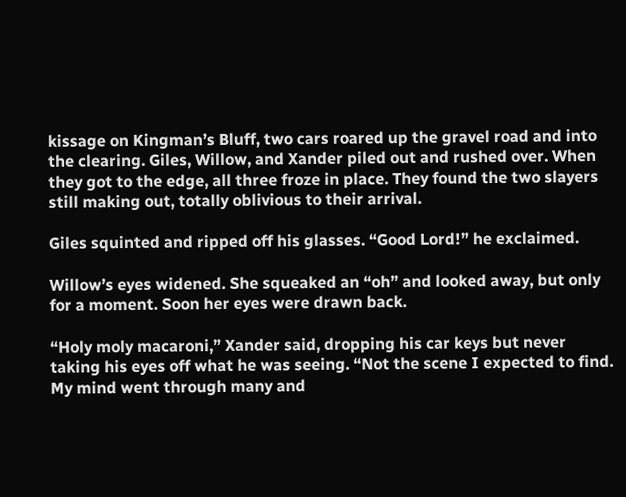kissage on Kingman’s Bluff, two cars roared up the gravel road and into the clearing. Giles, Willow, and Xander piled out and rushed over. When they got to the edge, all three froze in place. They found the two slayers still making out, totally oblivious to their arrival.

Giles squinted and ripped off his glasses. “Good Lord!” he exclaimed.

Willow’s eyes widened. She squeaked an “oh” and looked away, but only for a moment. Soon her eyes were drawn back.

“Holy moly macaroni,” Xander said, dropping his car keys but never taking his eyes off what he was seeing. “Not the scene I expected to find. My mind went through many and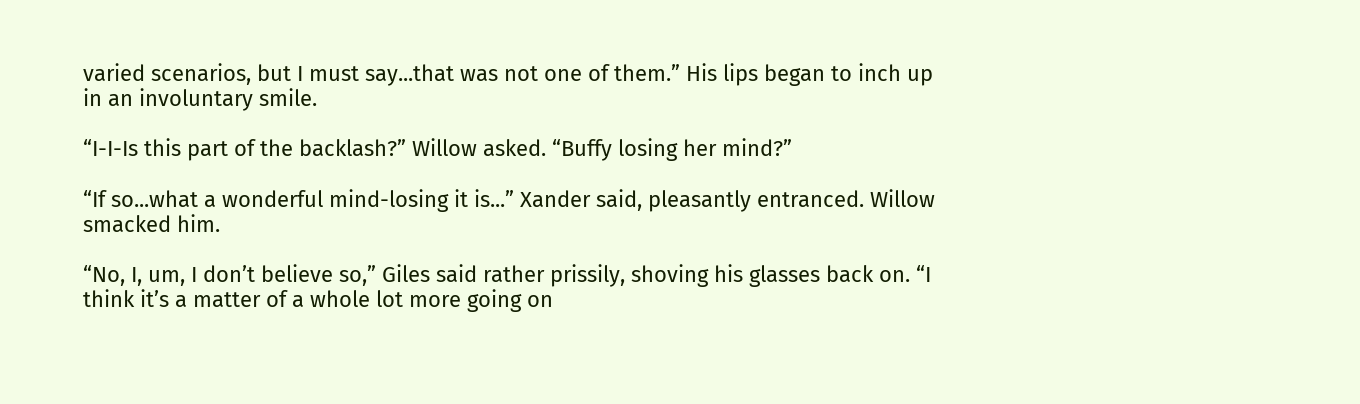varied scenarios, but I must say...that was not one of them.” His lips began to inch up in an involuntary smile.

“I-I-Is this part of the backlash?” Willow asked. “Buffy losing her mind?”

“If so...what a wonderful mind-losing it is...” Xander said, pleasantly entranced. Willow smacked him.

“No, I, um, I don’t believe so,” Giles said rather prissily, shoving his glasses back on. “I think it’s a matter of a whole lot more going on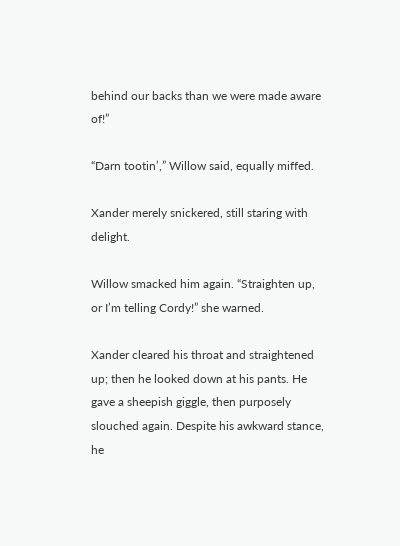behind our backs than we were made aware of!”

“Darn tootin’,” Willow said, equally miffed.

Xander merely snickered, still staring with delight.

Willow smacked him again. “Straighten up, or I’m telling Cordy!” she warned.

Xander cleared his throat and straightened up; then he looked down at his pants. He gave a sheepish giggle, then purposely slouched again. Despite his awkward stance, he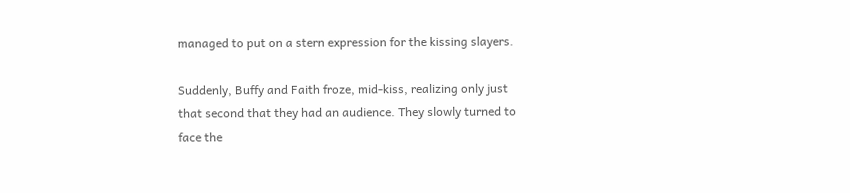managed to put on a stern expression for the kissing slayers.

Suddenly, Buffy and Faith froze, mid-kiss, realizing only just that second that they had an audience. They slowly turned to face the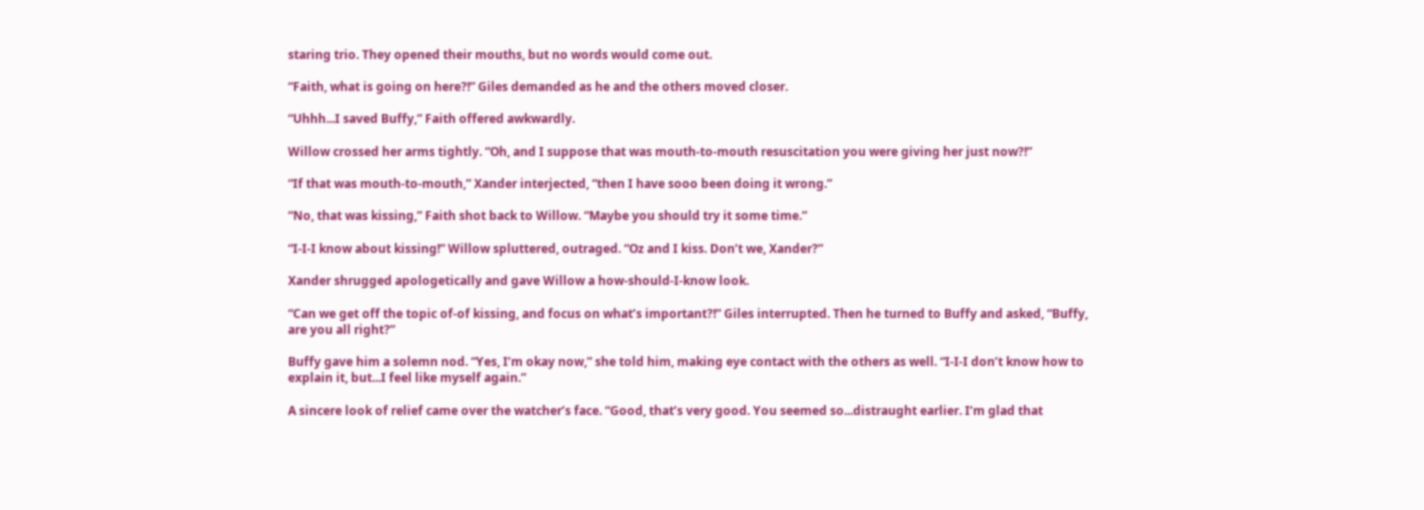staring trio. They opened their mouths, but no words would come out.

“Faith, what is going on here?!” Giles demanded as he and the others moved closer.

“Uhhh...I saved Buffy,” Faith offered awkwardly.

Willow crossed her arms tightly. “Oh, and I suppose that was mouth-to-mouth resuscitation you were giving her just now?!”

“If that was mouth-to-mouth,” Xander interjected, “then I have sooo been doing it wrong.”

“No, that was kissing,” Faith shot back to Willow. “Maybe you should try it some time.”

“I-I-I know about kissing!” Willow spluttered, outraged. “Oz and I kiss. Don’t we, Xander?”

Xander shrugged apologetically and gave Willow a how-should-I-know look.

“Can we get off the topic of-of kissing, and focus on what’s important?!” Giles interrupted. Then he turned to Buffy and asked, “Buffy, are you all right?”

Buffy gave him a solemn nod. “Yes, I’m okay now,” she told him, making eye contact with the others as well. “I-I-I don’t know how to explain it, but...I feel like myself again.”

A sincere look of relief came over the watcher’s face. “Good, that’s very good. You seemed so...distraught earlier. I’m glad that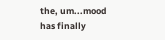the, um...mood has finally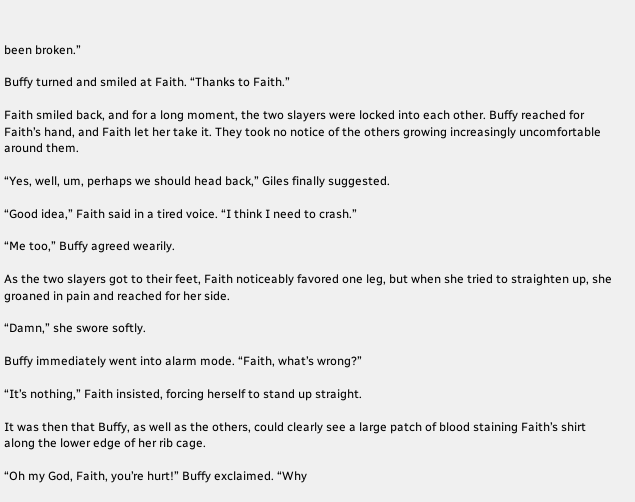been broken.”

Buffy turned and smiled at Faith. “Thanks to Faith.”

Faith smiled back, and for a long moment, the two slayers were locked into each other. Buffy reached for Faith’s hand, and Faith let her take it. They took no notice of the others growing increasingly uncomfortable around them.

“Yes, well, um, perhaps we should head back,” Giles finally suggested.

“Good idea,” Faith said in a tired voice. “I think I need to crash.”

“Me too,” Buffy agreed wearily.

As the two slayers got to their feet, Faith noticeably favored one leg, but when she tried to straighten up, she groaned in pain and reached for her side.

“Damn,” she swore softly.

Buffy immediately went into alarm mode. “Faith, what’s wrong?”

“It’s nothing,” Faith insisted, forcing herself to stand up straight.

It was then that Buffy, as well as the others, could clearly see a large patch of blood staining Faith’s shirt along the lower edge of her rib cage.

“Oh my God, Faith, you’re hurt!” Buffy exclaimed. “Why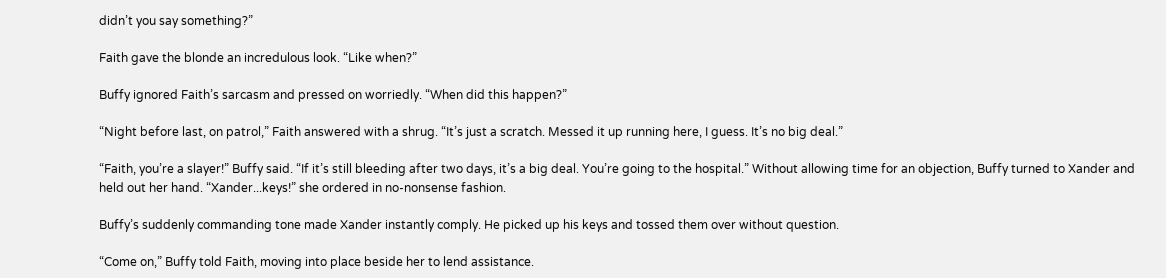didn’t you say something?”

Faith gave the blonde an incredulous look. “Like when?”

Buffy ignored Faith’s sarcasm and pressed on worriedly. “When did this happen?”

“Night before last, on patrol,” Faith answered with a shrug. “It’s just a scratch. Messed it up running here, I guess. It’s no big deal.”

“Faith, you’re a slayer!” Buffy said. “If it’s still bleeding after two days, it’s a big deal. You’re going to the hospital.” Without allowing time for an objection, Buffy turned to Xander and held out her hand. “Xander...keys!” she ordered in no-nonsense fashion.

Buffy’s suddenly commanding tone made Xander instantly comply. He picked up his keys and tossed them over without question.

“Come on,” Buffy told Faith, moving into place beside her to lend assistance.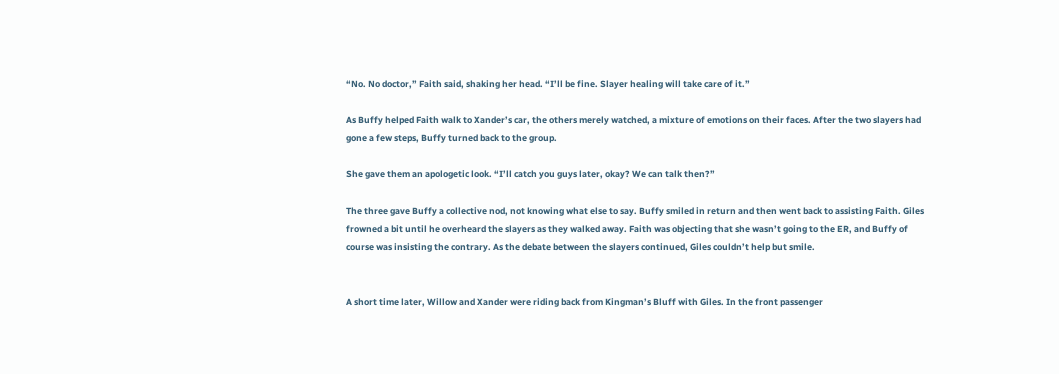“No. No doctor,” Faith said, shaking her head. “I’ll be fine. Slayer healing will take care of it.”

As Buffy helped Faith walk to Xander’s car, the others merely watched, a mixture of emotions on their faces. After the two slayers had gone a few steps, Buffy turned back to the group.

She gave them an apologetic look. “I’ll catch you guys later, okay? We can talk then?”

The three gave Buffy a collective nod, not knowing what else to say. Buffy smiled in return and then went back to assisting Faith. Giles frowned a bit until he overheard the slayers as they walked away. Faith was objecting that she wasn’t going to the ER, and Buffy of course was insisting the contrary. As the debate between the slayers continued, Giles couldn’t help but smile.


A short time later, Willow and Xander were riding back from Kingman’s Bluff with Giles. In the front passenger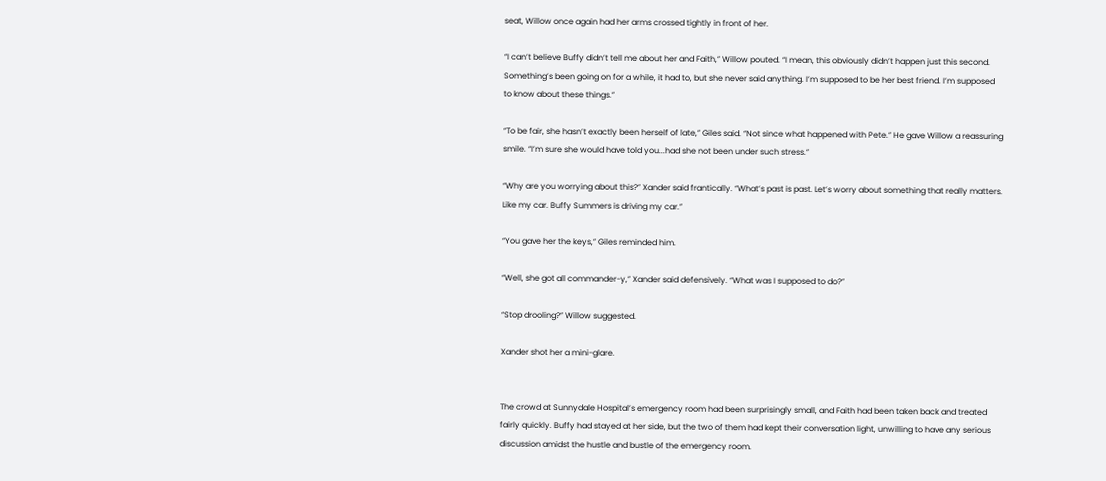seat, Willow once again had her arms crossed tightly in front of her.

“I can’t believe Buffy didn’t tell me about her and Faith,” Willow pouted. “I mean, this obviously didn’t happen just this second. Something’s been going on for a while, it had to, but she never said anything. I’m supposed to be her best friend. I’m supposed to know about these things.”

“To be fair, she hasn’t exactly been herself of late,” Giles said. “Not since what happened with Pete.” He gave Willow a reassuring smile. “I’m sure she would have told you...had she not been under such stress.”

“Why are you worrying about this?” Xander said frantically. “What’s past is past. Let’s worry about something that really matters. Like my car. Buffy Summers is driving my car.”

“You gave her the keys,” Giles reminded him.

“Well, she got all commander-y,” Xander said defensively. “What was I supposed to do?”

“Stop drooling?” Willow suggested.

Xander shot her a mini-glare.


The crowd at Sunnydale Hospital’s emergency room had been surprisingly small, and Faith had been taken back and treated fairly quickly. Buffy had stayed at her side, but the two of them had kept their conversation light, unwilling to have any serious discussion amidst the hustle and bustle of the emergency room.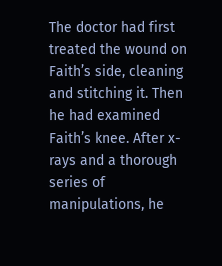The doctor had first treated the wound on Faith’s side, cleaning and stitching it. Then he had examined Faith’s knee. After x-rays and a thorough series of manipulations, he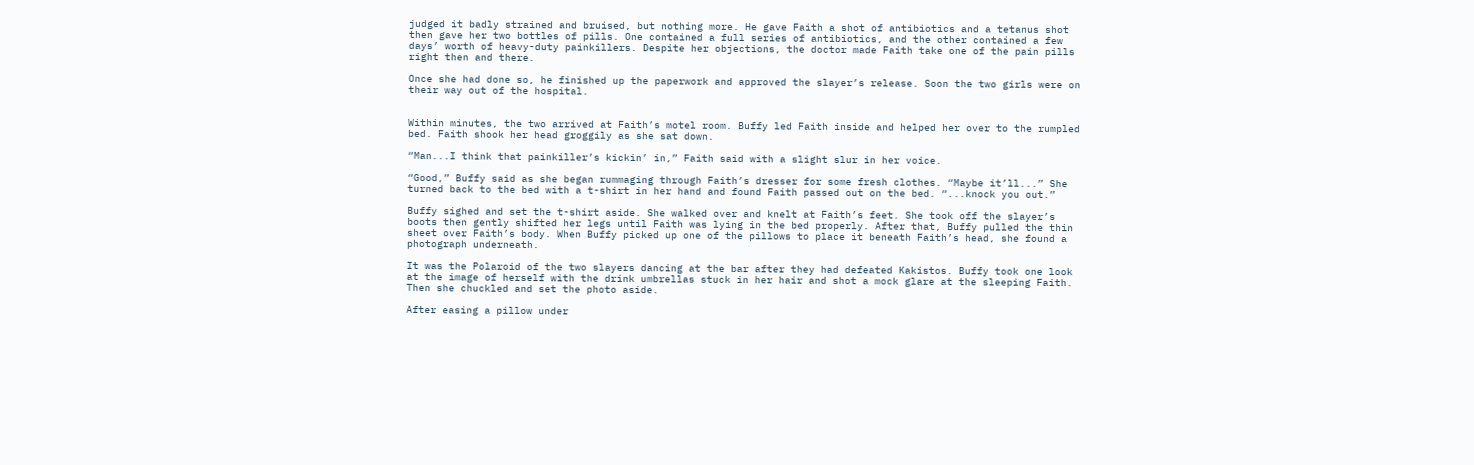judged it badly strained and bruised, but nothing more. He gave Faith a shot of antibiotics and a tetanus shot then gave her two bottles of pills. One contained a full series of antibiotics, and the other contained a few days’ worth of heavy-duty painkillers. Despite her objections, the doctor made Faith take one of the pain pills right then and there.

Once she had done so, he finished up the paperwork and approved the slayer’s release. Soon the two girls were on their way out of the hospital.


Within minutes, the two arrived at Faith’s motel room. Buffy led Faith inside and helped her over to the rumpled bed. Faith shook her head groggily as she sat down.

“Man...I think that painkiller’s kickin’ in,” Faith said with a slight slur in her voice.

“Good,” Buffy said as she began rummaging through Faith’s dresser for some fresh clothes. “Maybe it’ll...” She turned back to the bed with a t-shirt in her hand and found Faith passed out on the bed. “...knock you out.”

Buffy sighed and set the t-shirt aside. She walked over and knelt at Faith’s feet. She took off the slayer’s boots then gently shifted her legs until Faith was lying in the bed properly. After that, Buffy pulled the thin sheet over Faith’s body. When Buffy picked up one of the pillows to place it beneath Faith’s head, she found a photograph underneath.

It was the Polaroid of the two slayers dancing at the bar after they had defeated Kakistos. Buffy took one look at the image of herself with the drink umbrellas stuck in her hair and shot a mock glare at the sleeping Faith. Then she chuckled and set the photo aside.

After easing a pillow under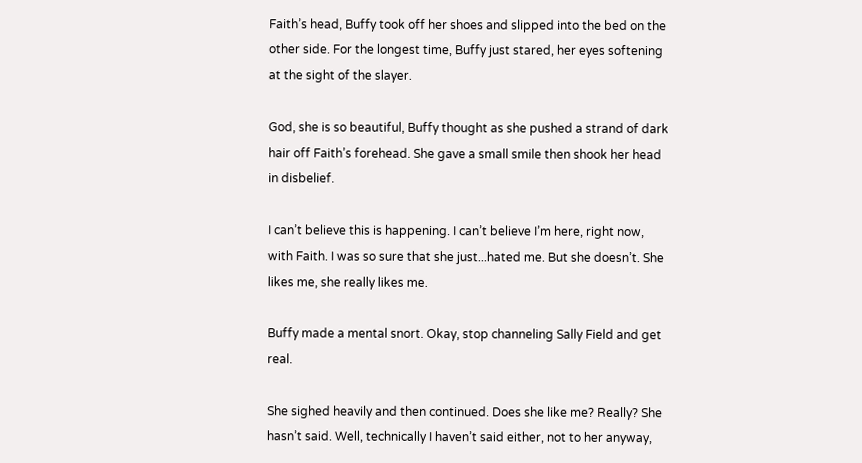Faith’s head, Buffy took off her shoes and slipped into the bed on the other side. For the longest time, Buffy just stared, her eyes softening at the sight of the slayer.

God, she is so beautiful, Buffy thought as she pushed a strand of dark hair off Faith’s forehead. She gave a small smile then shook her head in disbelief.

I can’t believe this is happening. I can’t believe I’m here, right now, with Faith. I was so sure that she just...hated me. But she doesn’t. She likes me, she really likes me.

Buffy made a mental snort. Okay, stop channeling Sally Field and get real.

She sighed heavily and then continued. Does she like me? Really? She hasn’t said. Well, technically I haven’t said either, not to her anyway,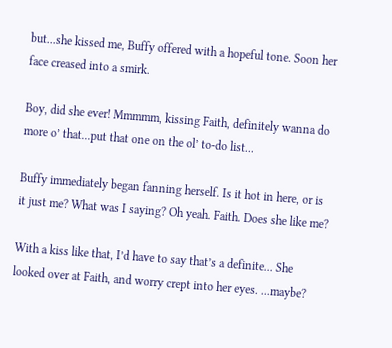but...she kissed me, Buffy offered with a hopeful tone. Soon her face creased into a smirk.

Boy, did she ever! Mmmmm, kissing Faith, definitely wanna do more o’ that...put that one on the ol’ to-do list...

Buffy immediately began fanning herself. Is it hot in here, or is it just me? What was I saying? Oh yeah. Faith. Does she like me?

With a kiss like that, I’d have to say that’s a definite... She looked over at Faith, and worry crept into her eyes. ...maybe?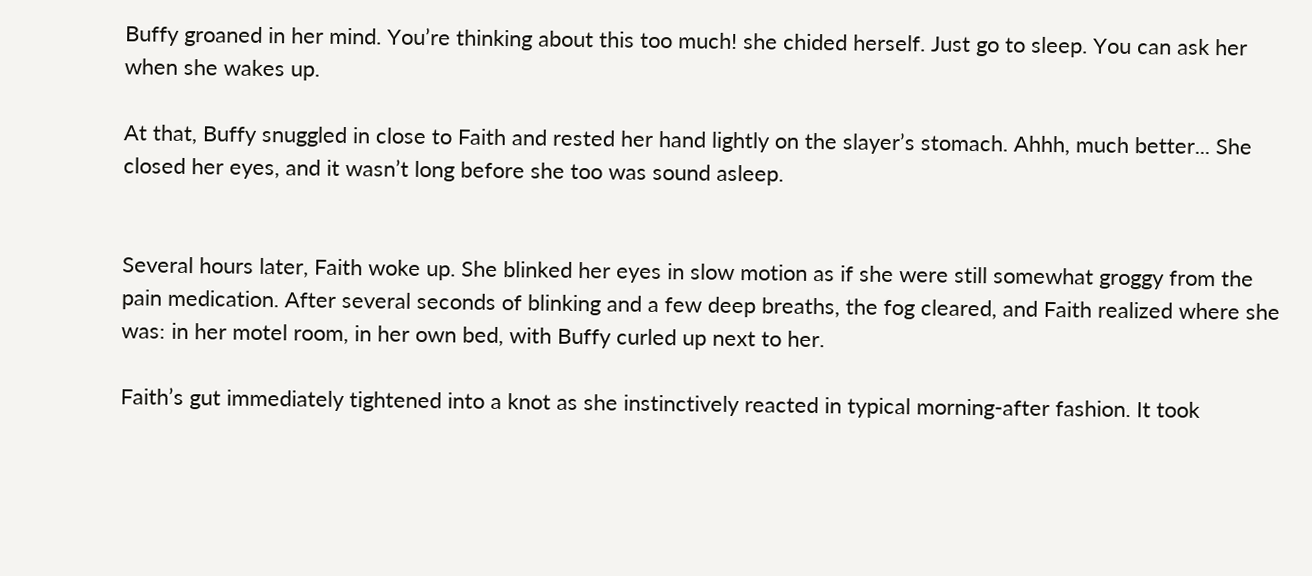Buffy groaned in her mind. You’re thinking about this too much! she chided herself. Just go to sleep. You can ask her when she wakes up.

At that, Buffy snuggled in close to Faith and rested her hand lightly on the slayer’s stomach. Ahhh, much better... She closed her eyes, and it wasn’t long before she too was sound asleep.


Several hours later, Faith woke up. She blinked her eyes in slow motion as if she were still somewhat groggy from the pain medication. After several seconds of blinking and a few deep breaths, the fog cleared, and Faith realized where she was: in her motel room, in her own bed, with Buffy curled up next to her.

Faith’s gut immediately tightened into a knot as she instinctively reacted in typical morning-after fashion. It took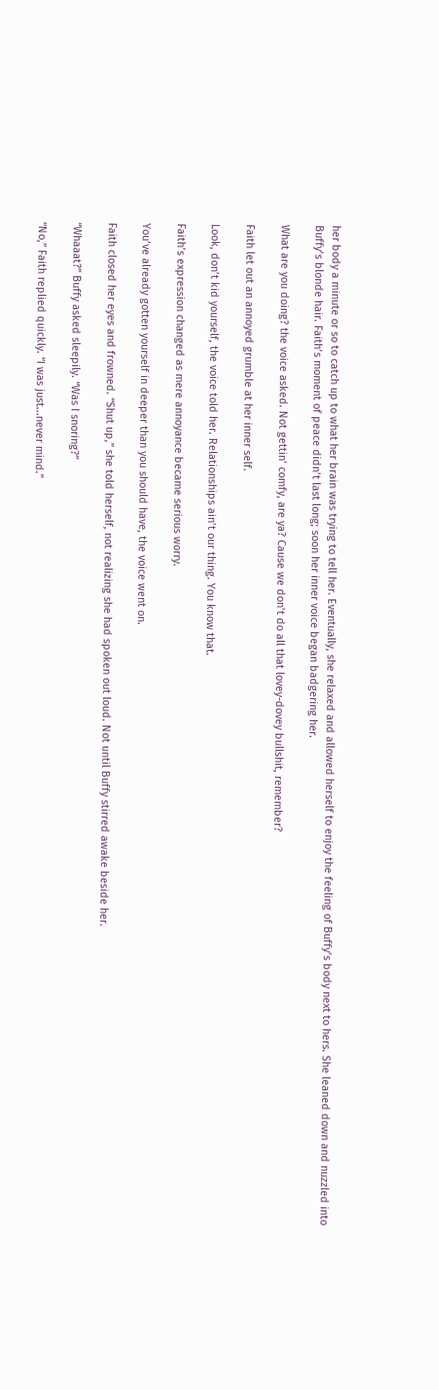her body a minute or so to catch up to what her brain was trying to tell her. Eventually, she relaxed and allowed herself to enjoy the feeling of Buffy’s body next to hers. She leaned down and nuzzled into Buffy’s blonde hair. Faith’s moment of peace didn’t last long; soon her inner voice began badgering her.

What are you doing? the voice asked. Not gettin’ comfy, are ya? Cause we don’t do all that lovey-dovey bullshit, remember?

Faith let out an annoyed grumble at her inner self.

Look, don’t kid yourself, the voice told her. Relationships ain’t our thing. You know that.

Faith’s expression changed as mere annoyance became serious worry.

You’ve already gotten yourself in deeper than you should have, the voice went on.

Faith closed her eyes and frowned. “Shut up,” she told herself, not realizing she had spoken out loud. Not until Buffy stirred awake beside her.

“Whaaat?” Buffy asked sleepily. “Was I snoring?”

“No,” Faith replied quickly. “I was just...never mind.”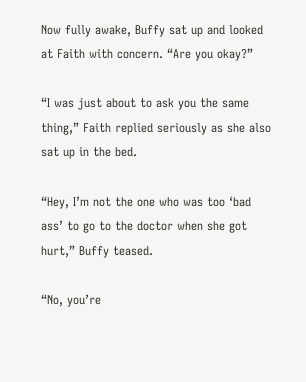Now fully awake, Buffy sat up and looked at Faith with concern. “Are you okay?”

“I was just about to ask you the same thing,” Faith replied seriously as she also sat up in the bed.

“Hey, I’m not the one who was too ‘bad ass’ to go to the doctor when she got hurt,” Buffy teased.

“No, you’re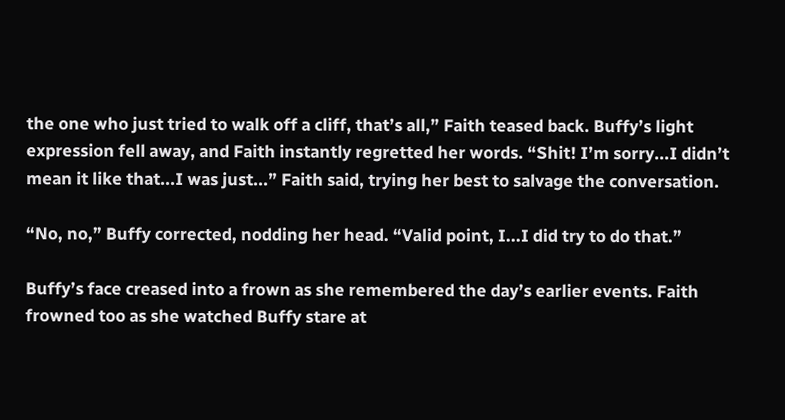the one who just tried to walk off a cliff, that’s all,” Faith teased back. Buffy’s light expression fell away, and Faith instantly regretted her words. “Shit! I’m sorry...I didn’t mean it like that...I was just...” Faith said, trying her best to salvage the conversation.

“No, no,” Buffy corrected, nodding her head. “Valid point, I...I did try to do that.”

Buffy’s face creased into a frown as she remembered the day’s earlier events. Faith frowned too as she watched Buffy stare at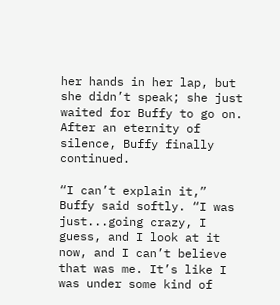her hands in her lap, but she didn’t speak; she just waited for Buffy to go on. After an eternity of silence, Buffy finally continued.

“I can’t explain it,” Buffy said softly. “I was just...going crazy, I guess, and I look at it now, and I can’t believe that was me. It’s like I was under some kind of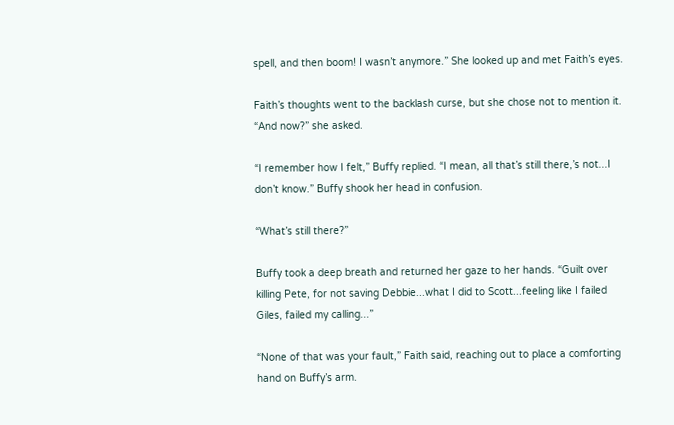spell, and then boom! I wasn’t anymore.” She looked up and met Faith’s eyes.

Faith’s thoughts went to the backlash curse, but she chose not to mention it. “And now?” she asked.

“I remember how I felt,” Buffy replied. “I mean, all that’s still there,’s not...I don’t know.” Buffy shook her head in confusion.

“What’s still there?”

Buffy took a deep breath and returned her gaze to her hands. “Guilt over killing Pete, for not saving Debbie...what I did to Scott...feeling like I failed Giles, failed my calling...”

“None of that was your fault,” Faith said, reaching out to place a comforting hand on Buffy’s arm.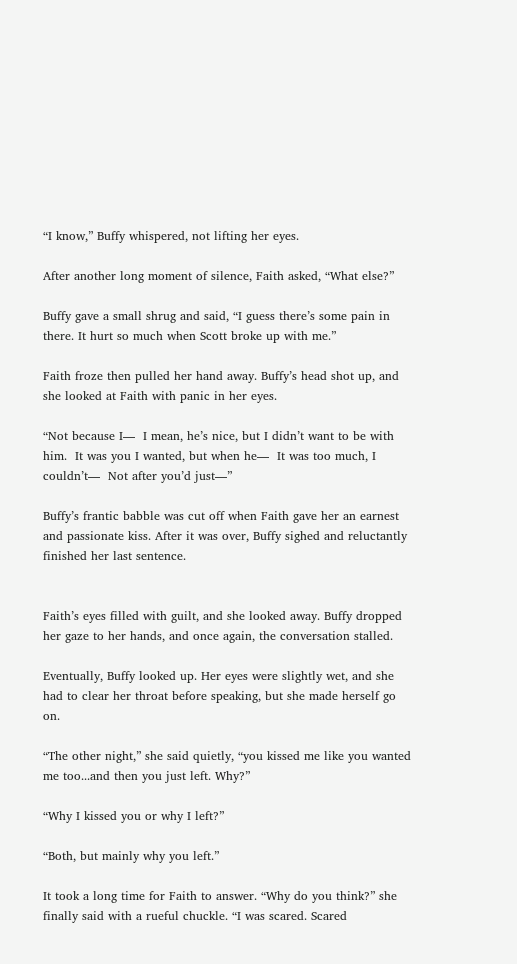“I know,” Buffy whispered, not lifting her eyes.

After another long moment of silence, Faith asked, “What else?”

Buffy gave a small shrug and said, “I guess there’s some pain in there. It hurt so much when Scott broke up with me.”

Faith froze then pulled her hand away. Buffy’s head shot up, and she looked at Faith with panic in her eyes.

“Not because I—  I mean, he’s nice, but I didn’t want to be with him.  It was you I wanted, but when he—  It was too much, I couldn’t—  Not after you’d just—”

Buffy’s frantic babble was cut off when Faith gave her an earnest and passionate kiss. After it was over, Buffy sighed and reluctantly finished her last sentence.


Faith’s eyes filled with guilt, and she looked away. Buffy dropped her gaze to her hands, and once again, the conversation stalled.

Eventually, Buffy looked up. Her eyes were slightly wet, and she had to clear her throat before speaking, but she made herself go on.

“The other night,” she said quietly, “you kissed me like you wanted me too...and then you just left. Why?”

“Why I kissed you or why I left?”

“Both, but mainly why you left.”

It took a long time for Faith to answer. “Why do you think?” she finally said with a rueful chuckle. “I was scared. Scared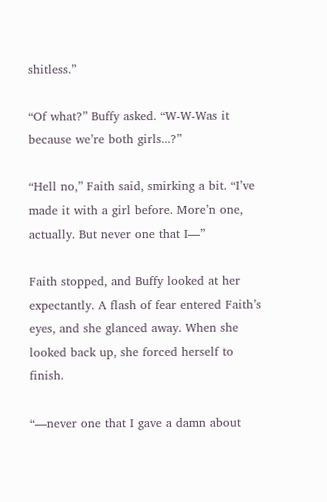shitless.”

“Of what?” Buffy asked. “W-W-Was it because we’re both girls...?”

“Hell no,” Faith said, smirking a bit. “I’ve made it with a girl before. More’n one, actually. But never one that I—”

Faith stopped, and Buffy looked at her expectantly. A flash of fear entered Faith’s eyes, and she glanced away. When she looked back up, she forced herself to finish.

“—never one that I gave a damn about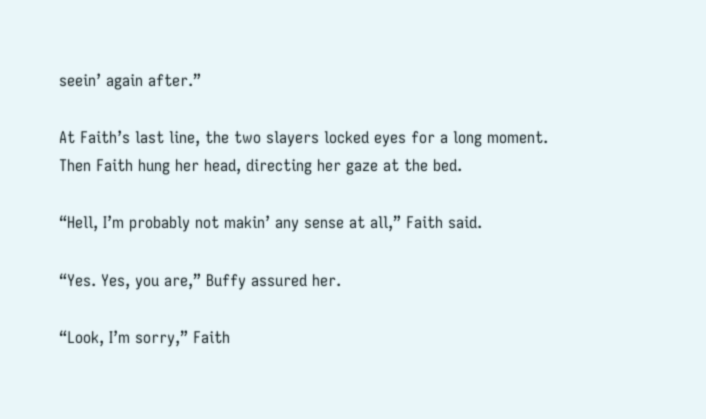seein’ again after.”

At Faith’s last line, the two slayers locked eyes for a long moment. Then Faith hung her head, directing her gaze at the bed.

“Hell, I’m probably not makin’ any sense at all,” Faith said.

“Yes. Yes, you are,” Buffy assured her.

“Look, I’m sorry,” Faith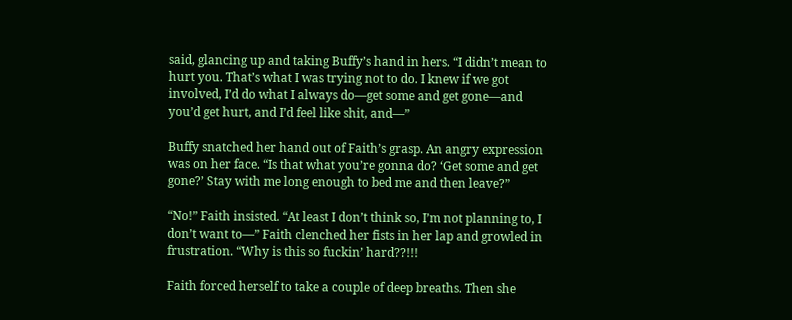said, glancing up and taking Buffy’s hand in hers. “I didn’t mean to hurt you. That’s what I was trying not to do. I knew if we got involved, I’d do what I always do—get some and get gone—and you’d get hurt, and I’d feel like shit, and—”

Buffy snatched her hand out of Faith’s grasp. An angry expression was on her face. “Is that what you’re gonna do? ‘Get some and get gone?’ Stay with me long enough to bed me and then leave?”

“No!” Faith insisted. “At least I don’t think so, I’m not planning to, I don’t want to—” Faith clenched her fists in her lap and growled in frustration. “Why is this so fuckin’ hard??!!!

Faith forced herself to take a couple of deep breaths. Then she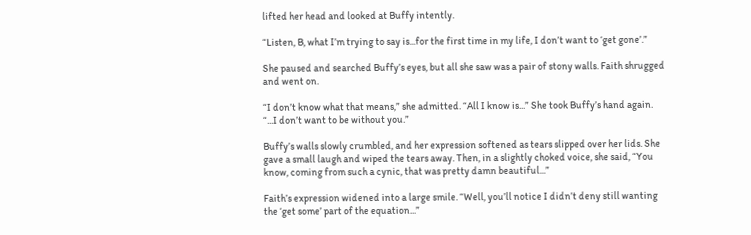lifted her head and looked at Buffy intently.

“Listen, B, what I’m trying to say is...for the first time in my life, I don’t want to ‘get gone’.”

She paused and searched Buffy’s eyes, but all she saw was a pair of stony walls. Faith shrugged and went on.

“I don’t know what that means,” she admitted. “All I know is...” She took Buffy’s hand again. “...I don’t want to be without you.”

Buffy’s walls slowly crumbled, and her expression softened as tears slipped over her lids. She gave a small laugh and wiped the tears away. Then, in a slightly choked voice, she said, “You know, coming from such a cynic, that was pretty damn beautiful...”

Faith’s expression widened into a large smile. “Well, you’ll notice I didn’t deny still wanting the ‘get some’ part of the equation...”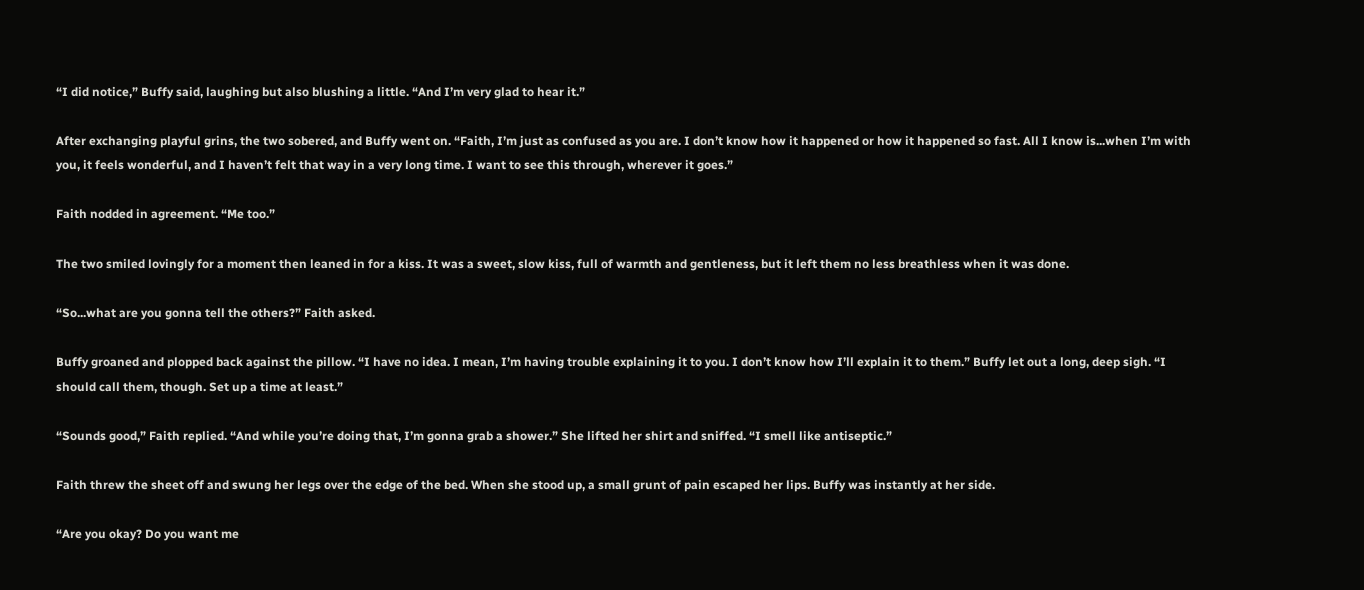“I did notice,” Buffy said, laughing but also blushing a little. “And I’m very glad to hear it.”

After exchanging playful grins, the two sobered, and Buffy went on. “Faith, I’m just as confused as you are. I don’t know how it happened or how it happened so fast. All I know is...when I’m with you, it feels wonderful, and I haven’t felt that way in a very long time. I want to see this through, wherever it goes.”

Faith nodded in agreement. “Me too.”

The two smiled lovingly for a moment then leaned in for a kiss. It was a sweet, slow kiss, full of warmth and gentleness, but it left them no less breathless when it was done.

“So...what are you gonna tell the others?” Faith asked.

Buffy groaned and plopped back against the pillow. “I have no idea. I mean, I’m having trouble explaining it to you. I don’t know how I’ll explain it to them.” Buffy let out a long, deep sigh. “I should call them, though. Set up a time at least.”

“Sounds good,” Faith replied. “And while you’re doing that, I’m gonna grab a shower.” She lifted her shirt and sniffed. “I smell like antiseptic.”

Faith threw the sheet off and swung her legs over the edge of the bed. When she stood up, a small grunt of pain escaped her lips. Buffy was instantly at her side.

“Are you okay? Do you want me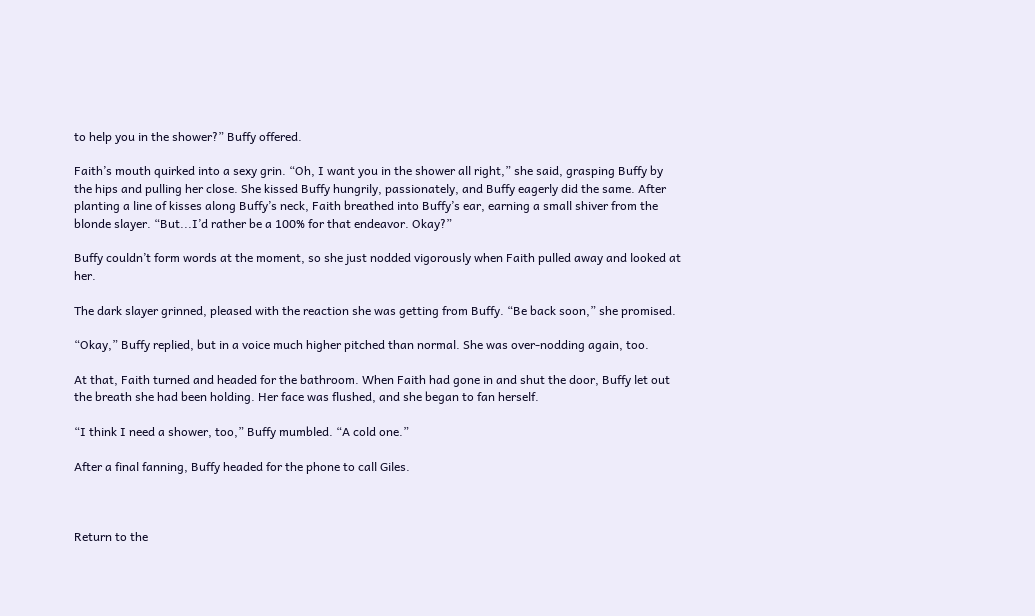to help you in the shower?” Buffy offered.

Faith’s mouth quirked into a sexy grin. “Oh, I want you in the shower all right,” she said, grasping Buffy by the hips and pulling her close. She kissed Buffy hungrily, passionately, and Buffy eagerly did the same. After planting a line of kisses along Buffy’s neck, Faith breathed into Buffy’s ear, earning a small shiver from the blonde slayer. “But...I’d rather be a 100% for that endeavor. Okay?”

Buffy couldn’t form words at the moment, so she just nodded vigorously when Faith pulled away and looked at her.

The dark slayer grinned, pleased with the reaction she was getting from Buffy. “Be back soon,” she promised.

“Okay,” Buffy replied, but in a voice much higher pitched than normal. She was over-nodding again, too.

At that, Faith turned and headed for the bathroom. When Faith had gone in and shut the door, Buffy let out the breath she had been holding. Her face was flushed, and she began to fan herself.

“I think I need a shower, too,” Buffy mumbled. “A cold one.”

After a final fanning, Buffy headed for the phone to call Giles.



Return to the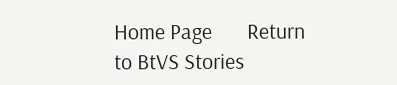Home Page       Return to BtVS Stories